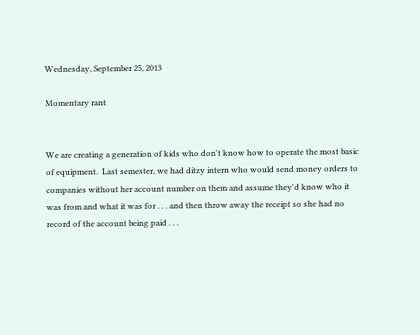Wednesday, September 25, 2013

Momentary rant


We are creating a generation of kids who don't know how to operate the most basic of equipment.  Last semester, we had ditzy intern who would send money orders to companies without her account number on them and assume they'd know who it was from and what it was for . . . and then throw away the receipt so she had no record of the account being paid . . .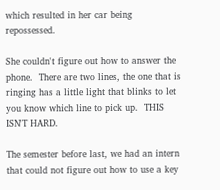which resulted in her car being repossessed.

She couldn't figure out how to answer the phone.  There are two lines, the one that is ringing has a little light that blinks to let you know which line to pick up.  THIS ISN'T HARD.

The semester before last, we had an intern that could not figure out how to use a key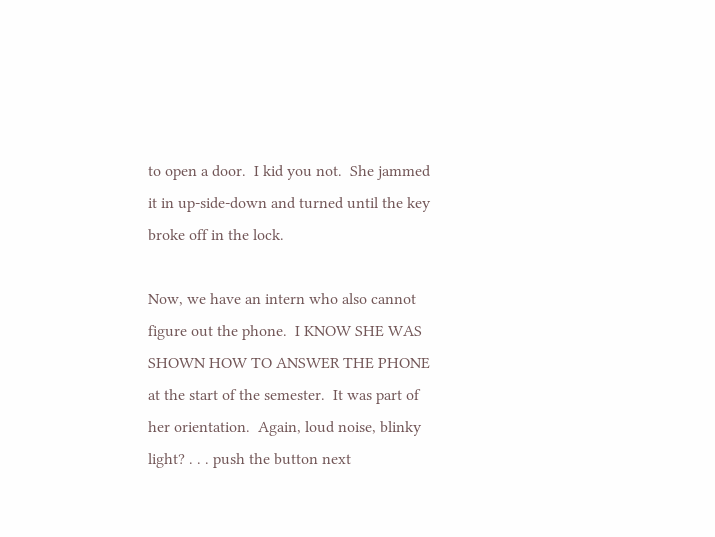to open a door.  I kid you not.  She jammed it in up-side-down and turned until the key broke off in the lock.

Now, we have an intern who also cannot figure out the phone.  I KNOW SHE WAS SHOWN HOW TO ANSWER THE PHONE at the start of the semester.  It was part of her orientation.  Again, loud noise, blinky light? . . . push the button next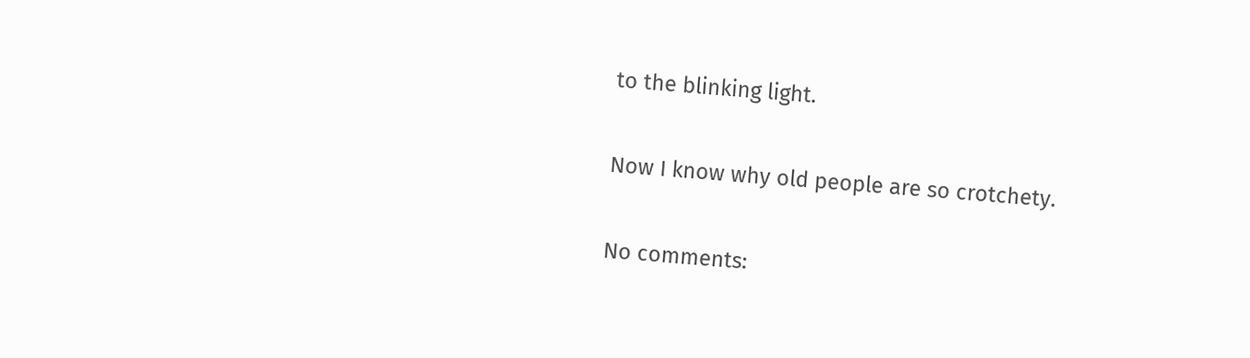to the blinking light.

Now I know why old people are so crotchety.

No comments: